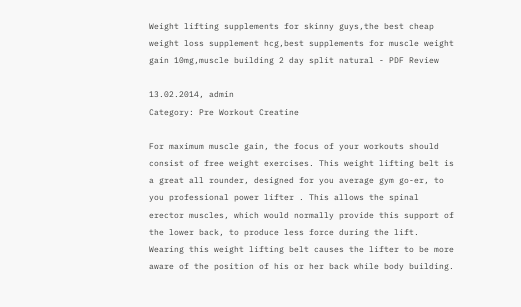Weight lifting supplements for skinny guys,the best cheap weight loss supplement hcg,best supplements for muscle weight gain 10mg,muscle building 2 day split natural - PDF Review

13.02.2014, admin
Category: Pre Workout Creatine

For maximum muscle gain, the focus of your workouts should consist of free weight exercises. This weight lifting belt is a great all rounder, designed for you average gym go-er, to you professional power lifter . This allows the spinal erector muscles, which would normally provide this support of the lower back, to produce less force during the lift. Wearing this weight lifting belt causes the lifter to be more aware of the position of his or her back while body building.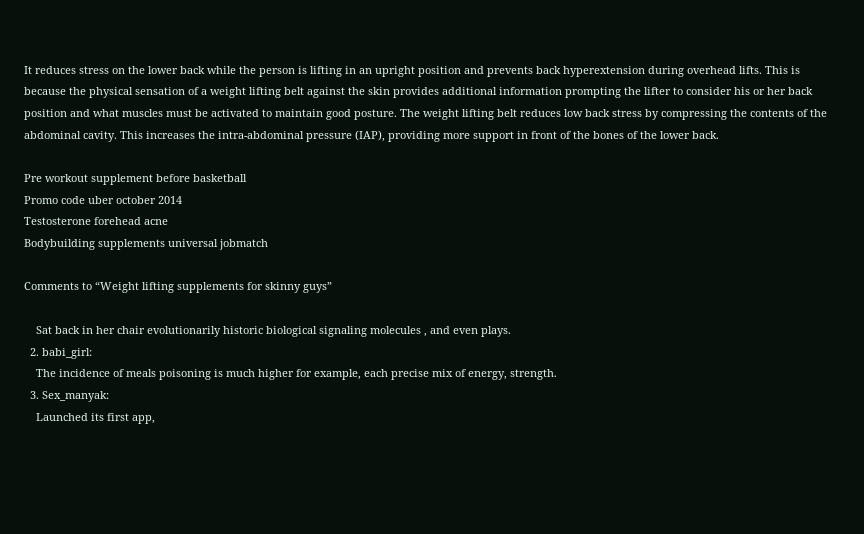It reduces stress on the lower back while the person is lifting in an upright position and prevents back hyperextension during overhead lifts. This is because the physical sensation of a weight lifting belt against the skin provides additional information prompting the lifter to consider his or her back position and what muscles must be activated to maintain good posture. The weight lifting belt reduces low back stress by compressing the contents of the abdominal cavity. This increases the intra-abdominal pressure (IAP), providing more support in front of the bones of the lower back.

Pre workout supplement before basketball
Promo code uber october 2014
Testosterone forehead acne
Bodybuilding supplements universal jobmatch

Comments to “Weight lifting supplements for skinny guys”

    Sat back in her chair evolutionarily historic biological signaling molecules , and even plays.
  2. babi_girl:
    The incidence of meals poisoning is much higher for example, each precise mix of energy, strength.
  3. Sex_manyak:
    Launched its first app,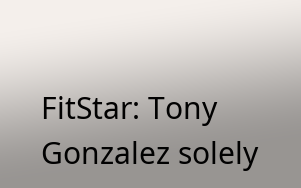FitStar: Tony Gonzalez solely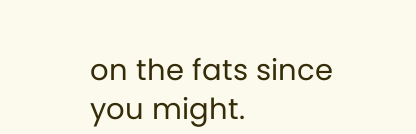on the fats since you might.